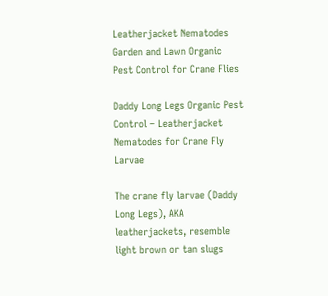Leatherjacket Nematodes Garden and Lawn Organic Pest Control for Crane Flies

Daddy Long Legs Organic Pest Control – Leatherjacket Nematodes for Crane Fly Larvae

The crane fly larvae (Daddy Long Legs), AKA leatherjackets, resemble light brown or tan slugs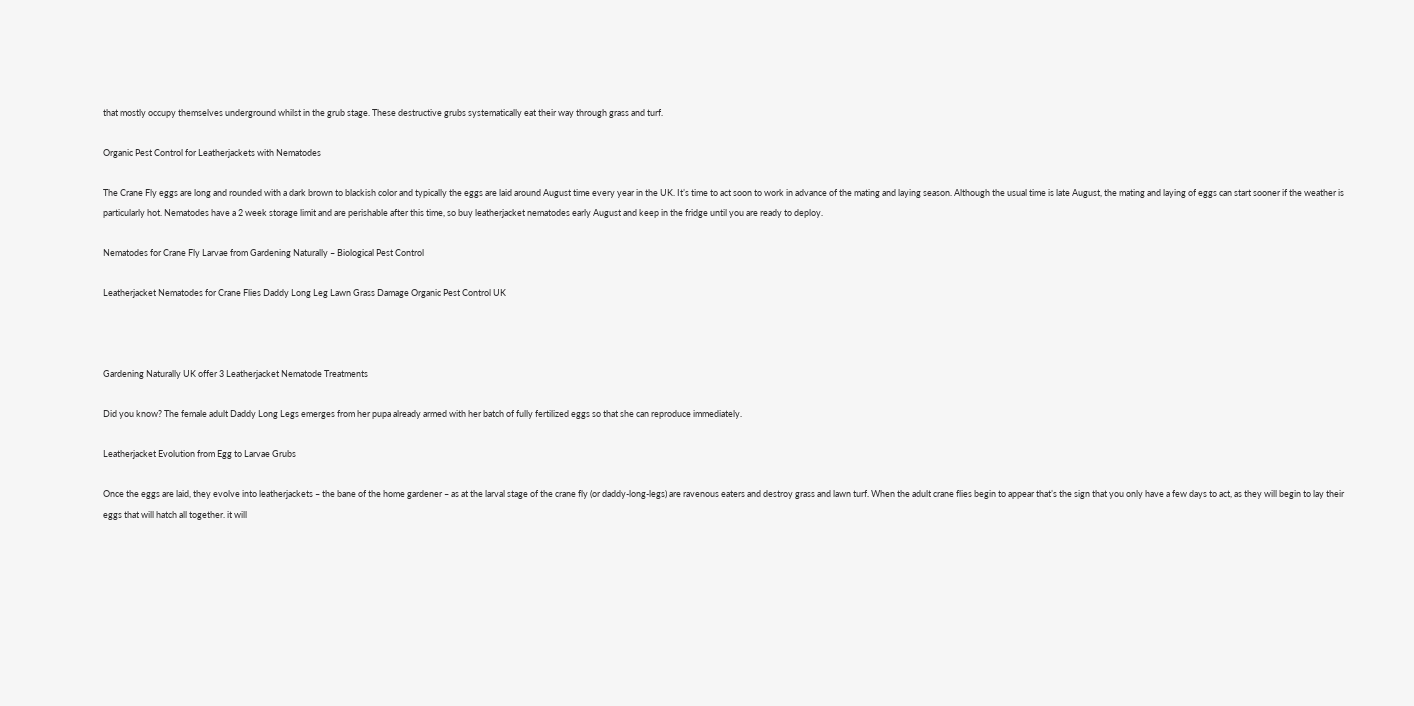that mostly occupy themselves underground whilst in the grub stage. These destructive grubs systematically eat their way through grass and turf.

Organic Pest Control for Leatherjackets with Nematodes

The Crane Fly eggs are long and rounded with a dark brown to blackish color and typically the eggs are laid around August time every year in the UK. It’s time to act soon to work in advance of the mating and laying season. Although the usual time is late August, the mating and laying of eggs can start sooner if the weather is particularly hot. Nematodes have a 2 week storage limit and are perishable after this time, so buy leatherjacket nematodes early August and keep in the fridge until you are ready to deploy.

Nematodes for Crane Fly Larvae from Gardening Naturally – Biological Pest Control

Leatherjacket Nematodes for Crane Flies Daddy Long Leg Lawn Grass Damage Organic Pest Control UK



Gardening Naturally UK offer 3 Leatherjacket Nematode Treatments

Did you know? The female adult Daddy Long Legs emerges from her pupa already armed with her batch of fully fertilized eggs so that she can reproduce immediately.

Leatherjacket Evolution from Egg to Larvae Grubs

Once the eggs are laid, they evolve into leatherjackets – the bane of the home gardener – as at the larval stage of the crane fly (or daddy-long-legs) are ravenous eaters and destroy grass and lawn turf. When the adult crane flies begin to appear that’s the sign that you only have a few days to act, as they will begin to lay their eggs that will hatch all together. it will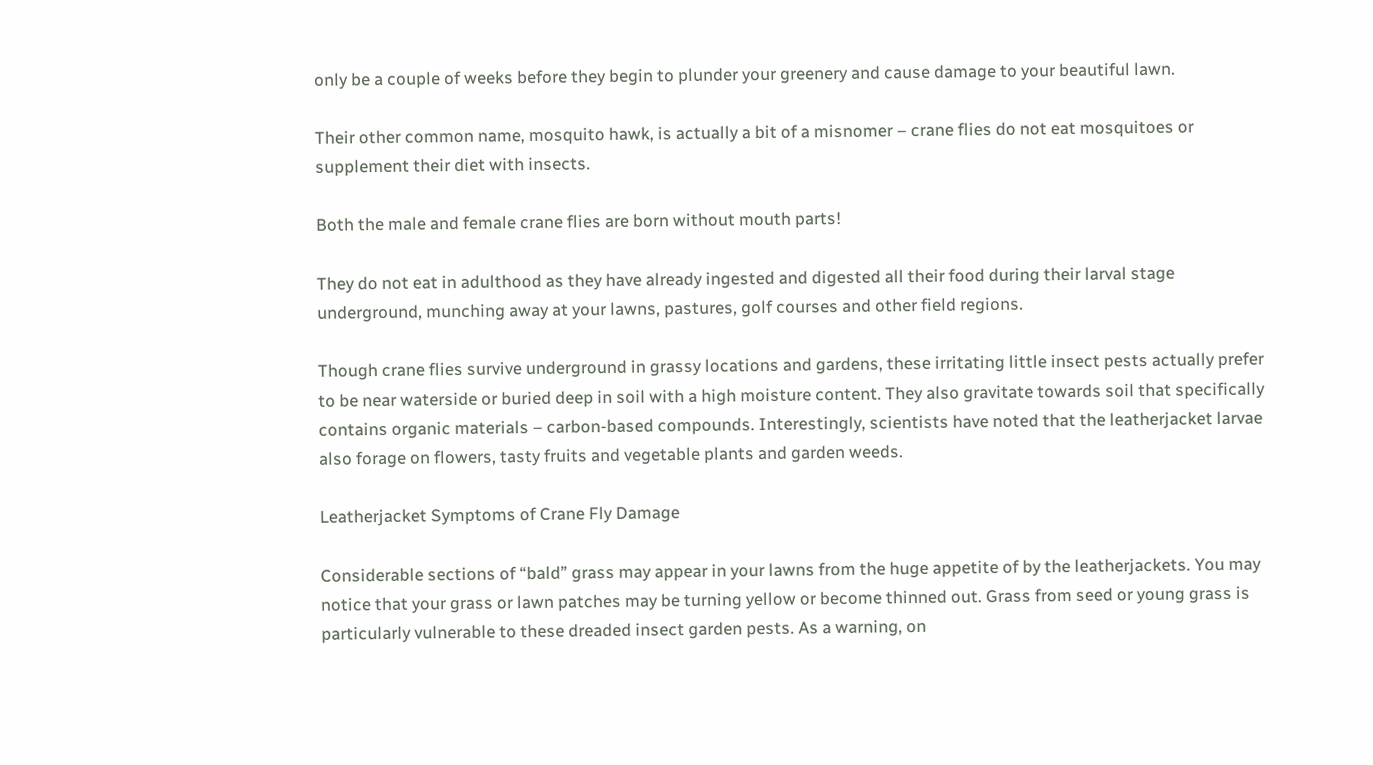only be a couple of weeks before they begin to plunder your greenery and cause damage to your beautiful lawn.

Their other common name, mosquito hawk, is actually a bit of a misnomer – crane flies do not eat mosquitoes or supplement their diet with insects.

Both the male and female crane flies are born without mouth parts!

They do not eat in adulthood as they have already ingested and digested all their food during their larval stage underground, munching away at your lawns, pastures, golf courses and other field regions.

Though crane flies survive underground in grassy locations and gardens, these irritating little insect pests actually prefer to be near waterside or buried deep in soil with a high moisture content. They also gravitate towards soil that specifically contains organic materials – carbon-based compounds. Interestingly, scientists have noted that the leatherjacket larvae also forage on flowers, tasty fruits and vegetable plants and garden weeds.

Leatherjacket Symptoms of Crane Fly Damage

Considerable sections of “bald” grass may appear in your lawns from the huge appetite of by the leatherjackets. You may notice that your grass or lawn patches may be turning yellow or become thinned out. Grass from seed or young grass is particularly vulnerable to these dreaded insect garden pests. As a warning, on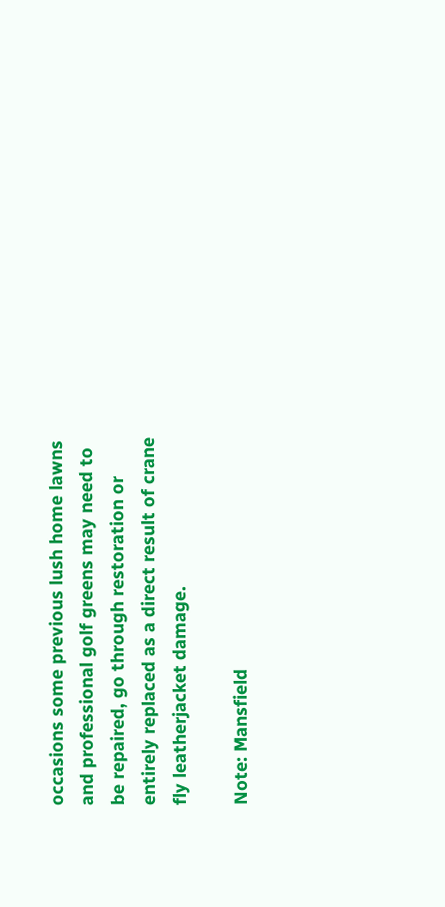occasions some previous lush home lawns and professional golf greens may need to be repaired, go through restoration or entirely replaced as a direct result of crane fly leatherjacket damage.

Note: Mansfield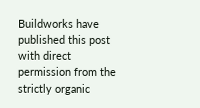Buildworks have published this post with direct permission from the strictly organic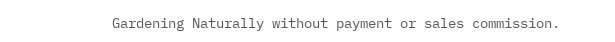Gardening Naturally without payment or sales commission.